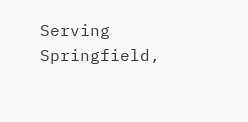Serving Springfield,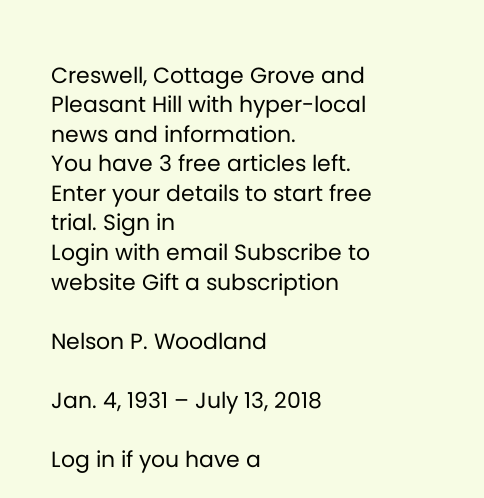Creswell, Cottage Grove and Pleasant Hill with hyper-local news and information.
You have 3 free articles left.
Enter your details to start free trial. Sign in
Login with email Subscribe to website Gift a subscription

Nelson P. Woodland

Jan. 4, 1931 – July 13, 2018

Log in if you have a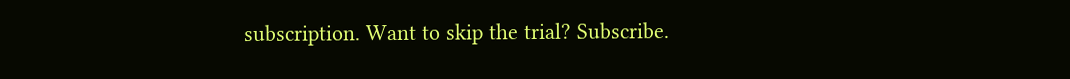subscription. Want to skip the trial? Subscribe.